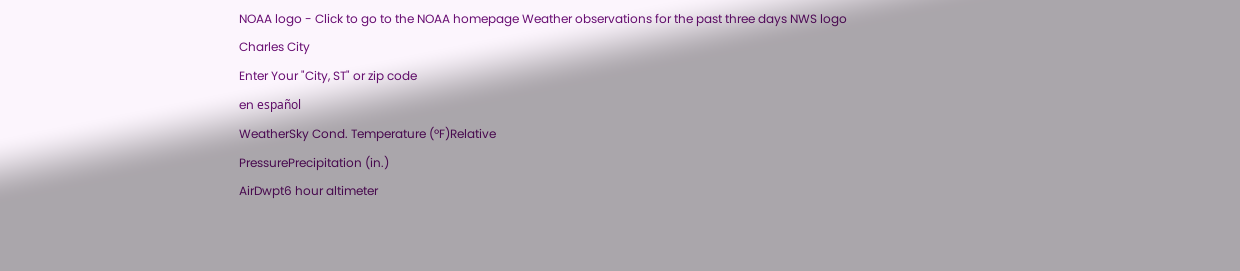NOAA logo - Click to go to the NOAA homepage Weather observations for the past three days NWS logo
Charles City
Enter Your "City, ST" or zip code
en español
WeatherSky Cond. Temperature (ºF)Relative
PressurePrecipitation (in.)
AirDwpt6 hour altimeter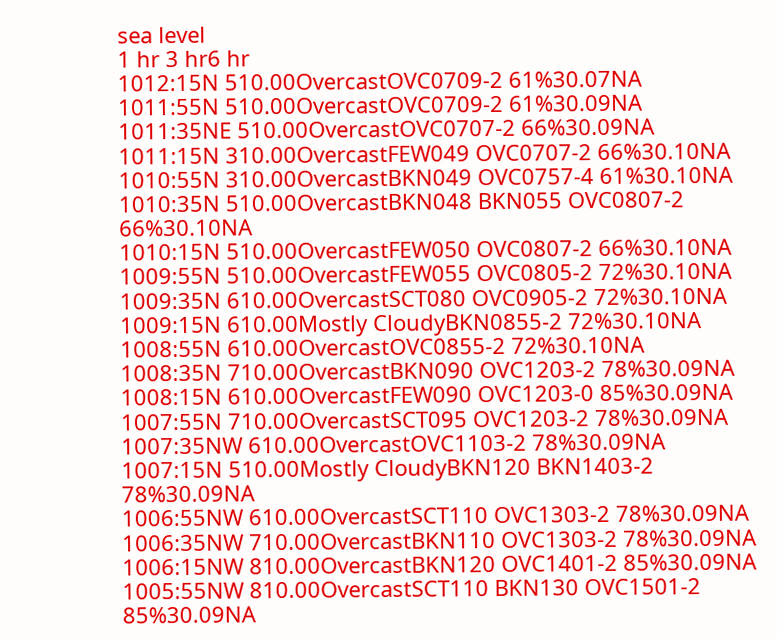sea level
1 hr 3 hr6 hr
1012:15N 510.00OvercastOVC0709-2 61%30.07NA
1011:55N 510.00OvercastOVC0709-2 61%30.09NA
1011:35NE 510.00OvercastOVC0707-2 66%30.09NA
1011:15N 310.00OvercastFEW049 OVC0707-2 66%30.10NA
1010:55N 310.00OvercastBKN049 OVC0757-4 61%30.10NA
1010:35N 510.00OvercastBKN048 BKN055 OVC0807-2 66%30.10NA
1010:15N 510.00OvercastFEW050 OVC0807-2 66%30.10NA
1009:55N 510.00OvercastFEW055 OVC0805-2 72%30.10NA
1009:35N 610.00OvercastSCT080 OVC0905-2 72%30.10NA
1009:15N 610.00Mostly CloudyBKN0855-2 72%30.10NA
1008:55N 610.00OvercastOVC0855-2 72%30.10NA
1008:35N 710.00OvercastBKN090 OVC1203-2 78%30.09NA
1008:15N 610.00OvercastFEW090 OVC1203-0 85%30.09NA
1007:55N 710.00OvercastSCT095 OVC1203-2 78%30.09NA
1007:35NW 610.00OvercastOVC1103-2 78%30.09NA
1007:15N 510.00Mostly CloudyBKN120 BKN1403-2 78%30.09NA
1006:55NW 610.00OvercastSCT110 OVC1303-2 78%30.09NA
1006:35NW 710.00OvercastBKN110 OVC1303-2 78%30.09NA
1006:15NW 810.00OvercastBKN120 OVC1401-2 85%30.09NA
1005:55NW 810.00OvercastSCT110 BKN130 OVC1501-2 85%30.09NA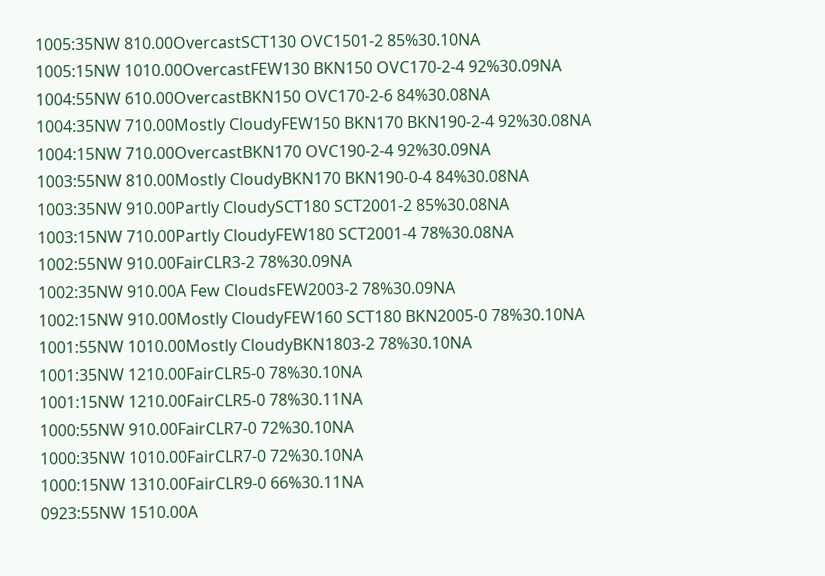1005:35NW 810.00OvercastSCT130 OVC1501-2 85%30.10NA
1005:15NW 1010.00OvercastFEW130 BKN150 OVC170-2-4 92%30.09NA
1004:55NW 610.00OvercastBKN150 OVC170-2-6 84%30.08NA
1004:35NW 710.00Mostly CloudyFEW150 BKN170 BKN190-2-4 92%30.08NA
1004:15NW 710.00OvercastBKN170 OVC190-2-4 92%30.09NA
1003:55NW 810.00Mostly CloudyBKN170 BKN190-0-4 84%30.08NA
1003:35NW 910.00Partly CloudySCT180 SCT2001-2 85%30.08NA
1003:15NW 710.00Partly CloudyFEW180 SCT2001-4 78%30.08NA
1002:55NW 910.00FairCLR3-2 78%30.09NA
1002:35NW 910.00A Few CloudsFEW2003-2 78%30.09NA
1002:15NW 910.00Mostly CloudyFEW160 SCT180 BKN2005-0 78%30.10NA
1001:55NW 1010.00Mostly CloudyBKN1803-2 78%30.10NA
1001:35NW 1210.00FairCLR5-0 78%30.10NA
1001:15NW 1210.00FairCLR5-0 78%30.11NA
1000:55NW 910.00FairCLR7-0 72%30.10NA
1000:35NW 1010.00FairCLR7-0 72%30.10NA
1000:15NW 1310.00FairCLR9-0 66%30.11NA
0923:55NW 1510.00A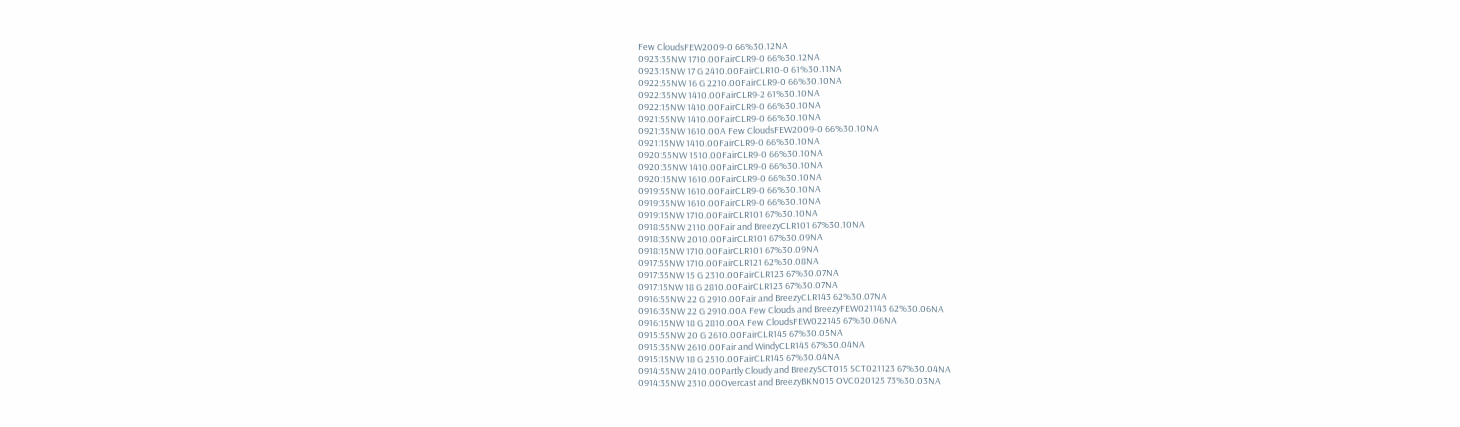Few CloudsFEW2009-0 66%30.12NA
0923:35NW 1710.00FairCLR9-0 66%30.12NA
0923:15NW 17 G 2410.00FairCLR10-0 61%30.11NA
0922:55NW 16 G 2210.00FairCLR9-0 66%30.10NA
0922:35NW 1410.00FairCLR9-2 61%30.10NA
0922:15NW 1410.00FairCLR9-0 66%30.10NA
0921:55NW 1410.00FairCLR9-0 66%30.10NA
0921:35NW 1610.00A Few CloudsFEW2009-0 66%30.10NA
0921:15NW 1410.00FairCLR9-0 66%30.10NA
0920:55NW 1510.00FairCLR9-0 66%30.10NA
0920:35NW 1410.00FairCLR9-0 66%30.10NA
0920:15NW 1610.00FairCLR9-0 66%30.10NA
0919:55NW 1610.00FairCLR9-0 66%30.10NA
0919:35NW 1610.00FairCLR9-0 66%30.10NA
0919:15NW 1710.00FairCLR101 67%30.10NA
0918:55NW 2110.00Fair and BreezyCLR101 67%30.10NA
0918:35NW 2010.00FairCLR101 67%30.09NA
0918:15NW 1710.00FairCLR101 67%30.09NA
0917:55NW 1710.00FairCLR121 62%30.08NA
0917:35NW 15 G 2310.00FairCLR123 67%30.07NA
0917:15NW 18 G 2810.00FairCLR123 67%30.07NA
0916:55NW 22 G 2910.00Fair and BreezyCLR143 62%30.07NA
0916:35NW 22 G 2910.00A Few Clouds and BreezyFEW021143 62%30.06NA
0916:15NW 18 G 2810.00A Few CloudsFEW022145 67%30.06NA
0915:55NW 20 G 2610.00FairCLR145 67%30.05NA
0915:35NW 2610.00Fair and WindyCLR145 67%30.04NA
0915:15NW 18 G 2510.00FairCLR145 67%30.04NA
0914:55NW 2410.00Partly Cloudy and BreezySCT015 SCT021123 67%30.04NA
0914:35NW 2310.00Overcast and BreezyBKN015 OVC020125 73%30.03NA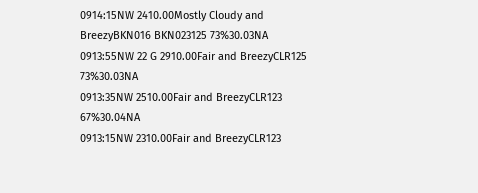0914:15NW 2410.00Mostly Cloudy and BreezyBKN016 BKN023125 73%30.03NA
0913:55NW 22 G 2910.00Fair and BreezyCLR125 73%30.03NA
0913:35NW 2510.00Fair and BreezyCLR123 67%30.04NA
0913:15NW 2310.00Fair and BreezyCLR123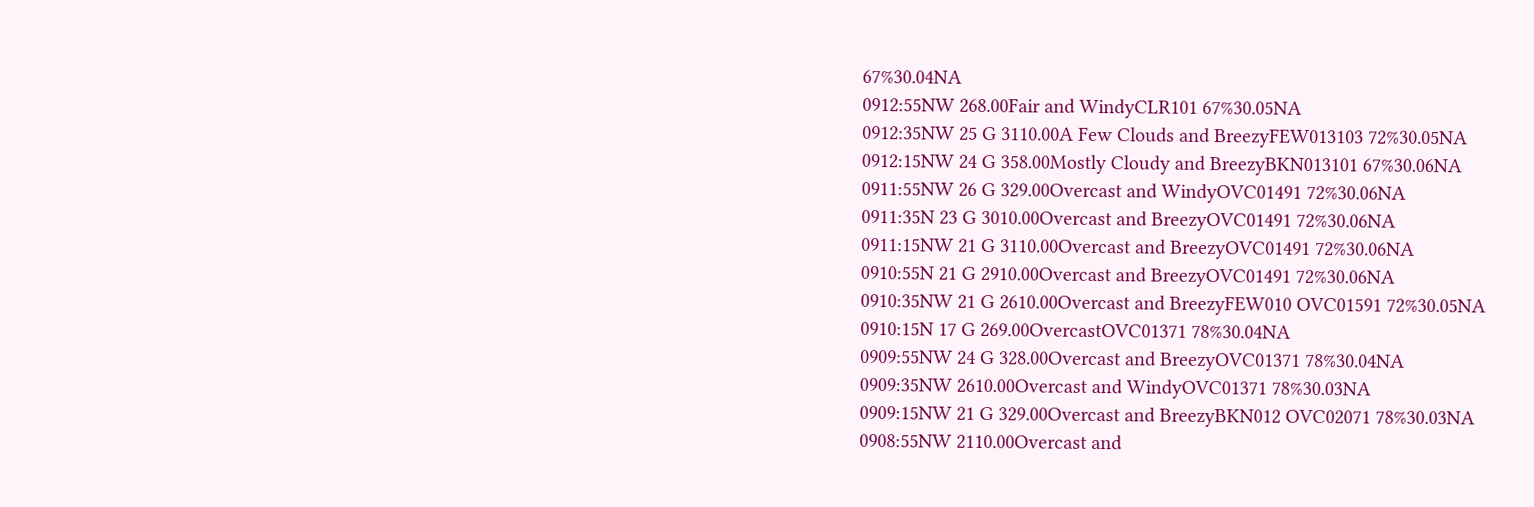67%30.04NA
0912:55NW 268.00Fair and WindyCLR101 67%30.05NA
0912:35NW 25 G 3110.00A Few Clouds and BreezyFEW013103 72%30.05NA
0912:15NW 24 G 358.00Mostly Cloudy and BreezyBKN013101 67%30.06NA
0911:55NW 26 G 329.00Overcast and WindyOVC01491 72%30.06NA
0911:35N 23 G 3010.00Overcast and BreezyOVC01491 72%30.06NA
0911:15NW 21 G 3110.00Overcast and BreezyOVC01491 72%30.06NA
0910:55N 21 G 2910.00Overcast and BreezyOVC01491 72%30.06NA
0910:35NW 21 G 2610.00Overcast and BreezyFEW010 OVC01591 72%30.05NA
0910:15N 17 G 269.00OvercastOVC01371 78%30.04NA
0909:55NW 24 G 328.00Overcast and BreezyOVC01371 78%30.04NA
0909:35NW 2610.00Overcast and WindyOVC01371 78%30.03NA
0909:15NW 21 G 329.00Overcast and BreezyBKN012 OVC02071 78%30.03NA
0908:55NW 2110.00Overcast and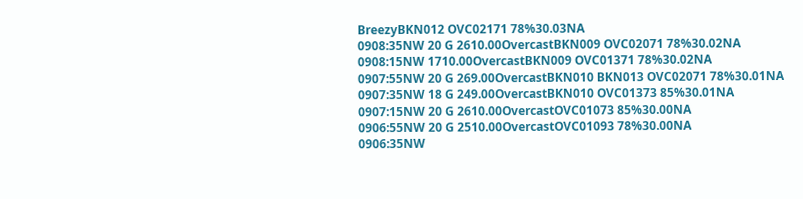BreezyBKN012 OVC02171 78%30.03NA
0908:35NW 20 G 2610.00OvercastBKN009 OVC02071 78%30.02NA
0908:15NW 1710.00OvercastBKN009 OVC01371 78%30.02NA
0907:55NW 20 G 269.00OvercastBKN010 BKN013 OVC02071 78%30.01NA
0907:35NW 18 G 249.00OvercastBKN010 OVC01373 85%30.01NA
0907:15NW 20 G 2610.00OvercastOVC01073 85%30.00NA
0906:55NW 20 G 2510.00OvercastOVC01093 78%30.00NA
0906:35NW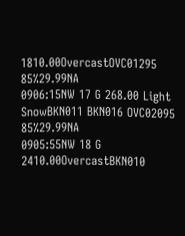1810.00OvercastOVC01295 85%29.99NA
0906:15NW 17 G 268.00 Light SnowBKN011 BKN016 OVC02095 85%29.99NA
0905:55NW 18 G 2410.00OvercastBKN010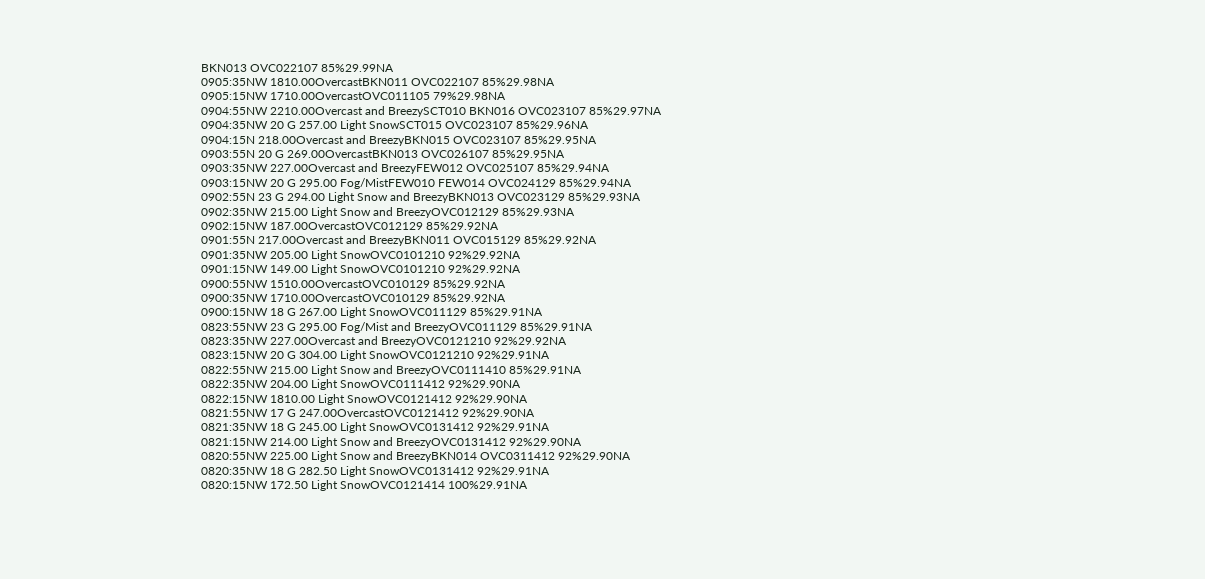BKN013 OVC022107 85%29.99NA
0905:35NW 1810.00OvercastBKN011 OVC022107 85%29.98NA
0905:15NW 1710.00OvercastOVC011105 79%29.98NA
0904:55NW 2210.00Overcast and BreezySCT010 BKN016 OVC023107 85%29.97NA
0904:35NW 20 G 257.00 Light SnowSCT015 OVC023107 85%29.96NA
0904:15N 218.00Overcast and BreezyBKN015 OVC023107 85%29.95NA
0903:55N 20 G 269.00OvercastBKN013 OVC026107 85%29.95NA
0903:35NW 227.00Overcast and BreezyFEW012 OVC025107 85%29.94NA
0903:15NW 20 G 295.00 Fog/MistFEW010 FEW014 OVC024129 85%29.94NA
0902:55N 23 G 294.00 Light Snow and BreezyBKN013 OVC023129 85%29.93NA
0902:35NW 215.00 Light Snow and BreezyOVC012129 85%29.93NA
0902:15NW 187.00OvercastOVC012129 85%29.92NA
0901:55N 217.00Overcast and BreezyBKN011 OVC015129 85%29.92NA
0901:35NW 205.00 Light SnowOVC0101210 92%29.92NA
0901:15NW 149.00 Light SnowOVC0101210 92%29.92NA
0900:55NW 1510.00OvercastOVC010129 85%29.92NA
0900:35NW 1710.00OvercastOVC010129 85%29.92NA
0900:15NW 18 G 267.00 Light SnowOVC011129 85%29.91NA
0823:55NW 23 G 295.00 Fog/Mist and BreezyOVC011129 85%29.91NA
0823:35NW 227.00Overcast and BreezyOVC0121210 92%29.92NA
0823:15NW 20 G 304.00 Light SnowOVC0121210 92%29.91NA
0822:55NW 215.00 Light Snow and BreezyOVC0111410 85%29.91NA
0822:35NW 204.00 Light SnowOVC0111412 92%29.90NA
0822:15NW 1810.00 Light SnowOVC0121412 92%29.90NA
0821:55NW 17 G 247.00OvercastOVC0121412 92%29.90NA
0821:35NW 18 G 245.00 Light SnowOVC0131412 92%29.91NA
0821:15NW 214.00 Light Snow and BreezyOVC0131412 92%29.90NA
0820:55NW 225.00 Light Snow and BreezyBKN014 OVC0311412 92%29.90NA
0820:35NW 18 G 282.50 Light SnowOVC0131412 92%29.91NA
0820:15NW 172.50 Light SnowOVC0121414 100%29.91NA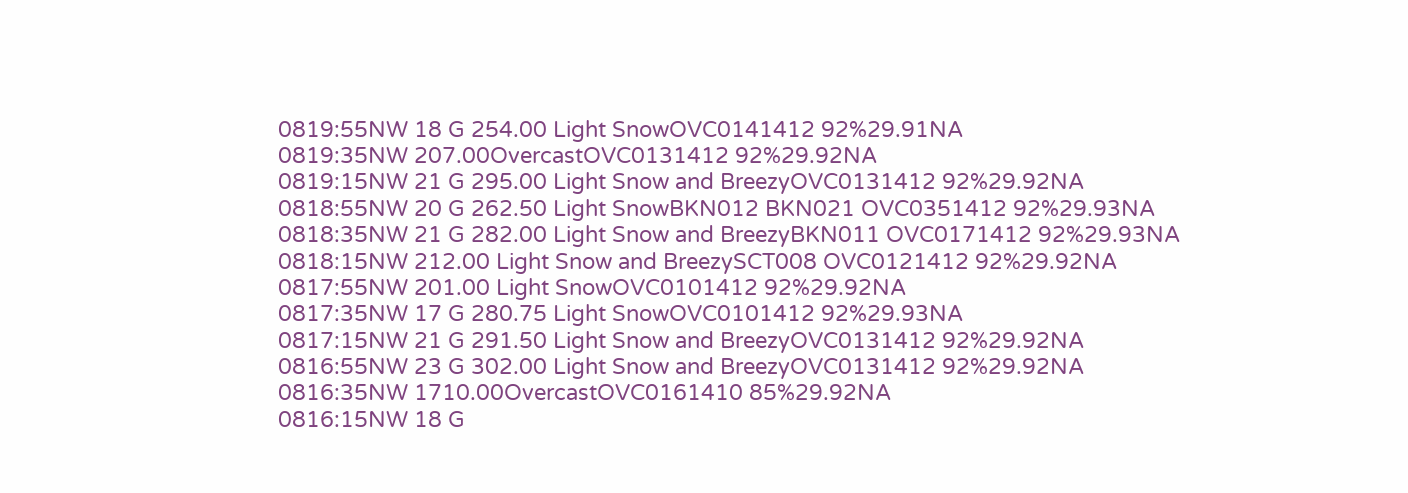0819:55NW 18 G 254.00 Light SnowOVC0141412 92%29.91NA
0819:35NW 207.00OvercastOVC0131412 92%29.92NA
0819:15NW 21 G 295.00 Light Snow and BreezyOVC0131412 92%29.92NA
0818:55NW 20 G 262.50 Light SnowBKN012 BKN021 OVC0351412 92%29.93NA
0818:35NW 21 G 282.00 Light Snow and BreezyBKN011 OVC0171412 92%29.93NA
0818:15NW 212.00 Light Snow and BreezySCT008 OVC0121412 92%29.92NA
0817:55NW 201.00 Light SnowOVC0101412 92%29.92NA
0817:35NW 17 G 280.75 Light SnowOVC0101412 92%29.93NA
0817:15NW 21 G 291.50 Light Snow and BreezyOVC0131412 92%29.92NA
0816:55NW 23 G 302.00 Light Snow and BreezyOVC0131412 92%29.92NA
0816:35NW 1710.00OvercastOVC0161410 85%29.92NA
0816:15NW 18 G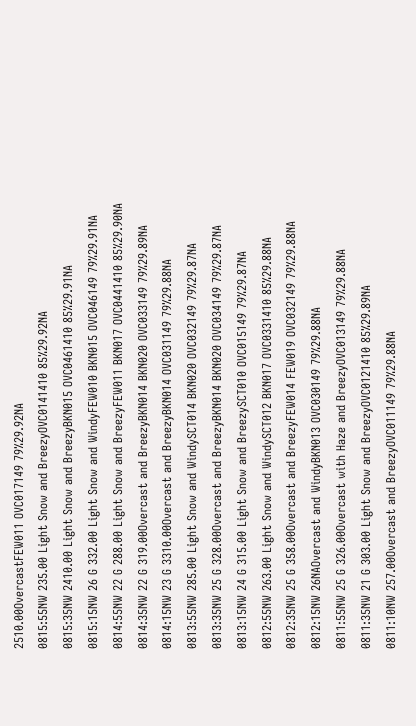2510.00OvercastFEW011 OVC017149 79%29.92NA
0815:55NW 235.00 Light Snow and BreezyOVC0141410 85%29.92NA
0815:35NW 2410.00 Light Snow and BreezyBKN015 OVC0461410 85%29.91NA
0815:15NW 26 G 332.00 Light Snow and WindyFEW010 BKN015 OVC046149 79%29.91NA
0814:55NW 22 G 288.00 Light Snow and BreezyFEW011 BKN017 OVC0441410 85%29.90NA
0814:35NW 22 G 319.00Overcast and BreezyBKN014 BKN020 OVC033149 79%29.89NA
0814:15NW 23 G 3310.00Overcast and BreezyBKN014 OVC031149 79%29.88NA
0813:55NW 285.00 Light Snow and WindySCT014 BKN020 OVC032149 79%29.87NA
0813:35NW 25 G 328.00Overcast and BreezyBKN014 BKN020 OVC034149 79%29.87NA
0813:15NW 24 G 315.00 Light Snow and BreezySCT010 OVC015149 79%29.87NA
0812:55NW 263.00 Light Snow and WindySCT012 BKN017 OVC0331410 85%29.88NA
0812:35NW 25 G 358.00Overcast and BreezyFEW014 FEW019 OVC032149 79%29.88NA
0812:15NW 26NAOvercast and WindyBKN013 OVC030149 79%29.88NA
0811:55NW 25 G 326.00Overcast with Haze and BreezyOVC013149 79%29.88NA
0811:35NW 21 G 303.00 Light Snow and BreezyOVC0121410 85%29.89NA
0811:10NW 257.00Overcast and BreezyOVC011149 79%29.88NA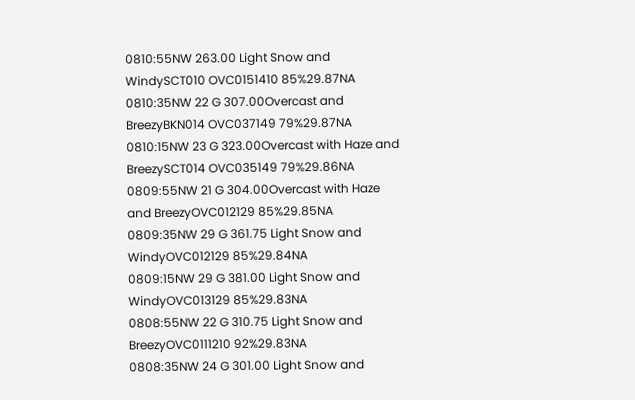0810:55NW 263.00 Light Snow and WindySCT010 OVC0151410 85%29.87NA
0810:35NW 22 G 307.00Overcast and BreezyBKN014 OVC037149 79%29.87NA
0810:15NW 23 G 323.00Overcast with Haze and BreezySCT014 OVC035149 79%29.86NA
0809:55NW 21 G 304.00Overcast with Haze and BreezyOVC012129 85%29.85NA
0809:35NW 29 G 361.75 Light Snow and WindyOVC012129 85%29.84NA
0809:15NW 29 G 381.00 Light Snow and WindyOVC013129 85%29.83NA
0808:55NW 22 G 310.75 Light Snow and BreezyOVC0111210 92%29.83NA
0808:35NW 24 G 301.00 Light Snow and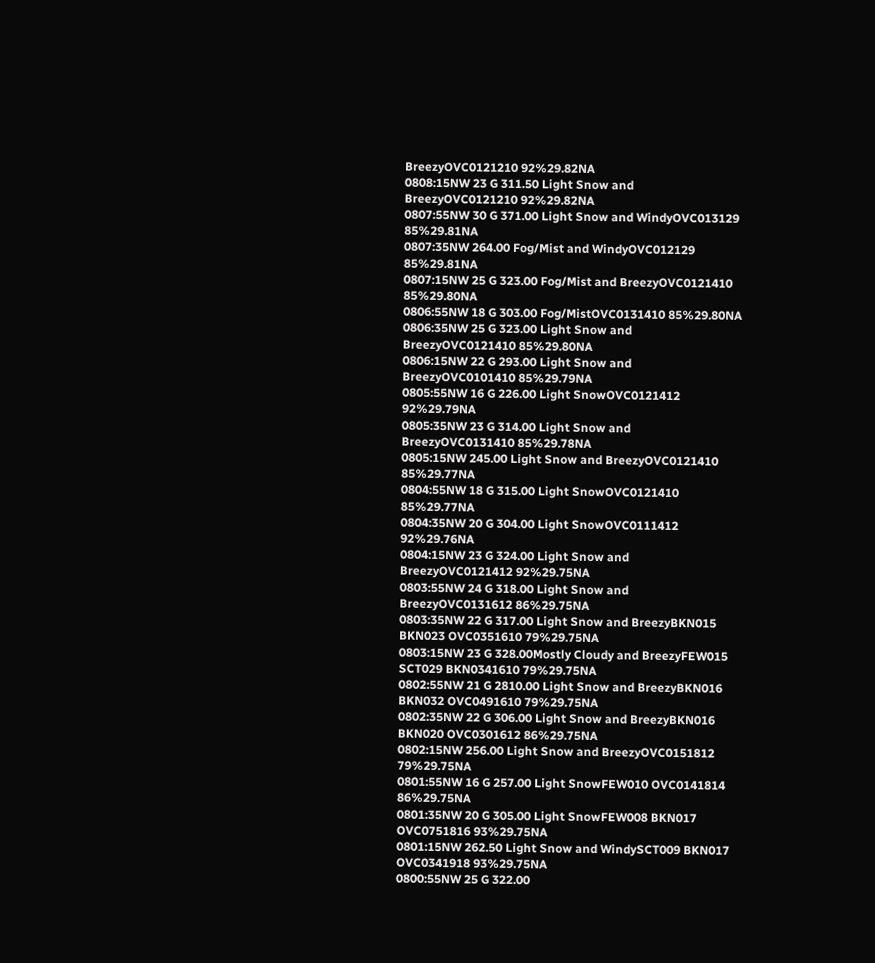BreezyOVC0121210 92%29.82NA
0808:15NW 23 G 311.50 Light Snow and BreezyOVC0121210 92%29.82NA
0807:55NW 30 G 371.00 Light Snow and WindyOVC013129 85%29.81NA
0807:35NW 264.00 Fog/Mist and WindyOVC012129 85%29.81NA
0807:15NW 25 G 323.00 Fog/Mist and BreezyOVC0121410 85%29.80NA
0806:55NW 18 G 303.00 Fog/MistOVC0131410 85%29.80NA
0806:35NW 25 G 323.00 Light Snow and BreezyOVC0121410 85%29.80NA
0806:15NW 22 G 293.00 Light Snow and BreezyOVC0101410 85%29.79NA
0805:55NW 16 G 226.00 Light SnowOVC0121412 92%29.79NA
0805:35NW 23 G 314.00 Light Snow and BreezyOVC0131410 85%29.78NA
0805:15NW 245.00 Light Snow and BreezyOVC0121410 85%29.77NA
0804:55NW 18 G 315.00 Light SnowOVC0121410 85%29.77NA
0804:35NW 20 G 304.00 Light SnowOVC0111412 92%29.76NA
0804:15NW 23 G 324.00 Light Snow and BreezyOVC0121412 92%29.75NA
0803:55NW 24 G 318.00 Light Snow and BreezyOVC0131612 86%29.75NA
0803:35NW 22 G 317.00 Light Snow and BreezyBKN015 BKN023 OVC0351610 79%29.75NA
0803:15NW 23 G 328.00Mostly Cloudy and BreezyFEW015 SCT029 BKN0341610 79%29.75NA
0802:55NW 21 G 2810.00 Light Snow and BreezyBKN016 BKN032 OVC0491610 79%29.75NA
0802:35NW 22 G 306.00 Light Snow and BreezyBKN016 BKN020 OVC0301612 86%29.75NA
0802:15NW 256.00 Light Snow and BreezyOVC0151812 79%29.75NA
0801:55NW 16 G 257.00 Light SnowFEW010 OVC0141814 86%29.75NA
0801:35NW 20 G 305.00 Light SnowFEW008 BKN017 OVC0751816 93%29.75NA
0801:15NW 262.50 Light Snow and WindySCT009 BKN017 OVC0341918 93%29.75NA
0800:55NW 25 G 322.00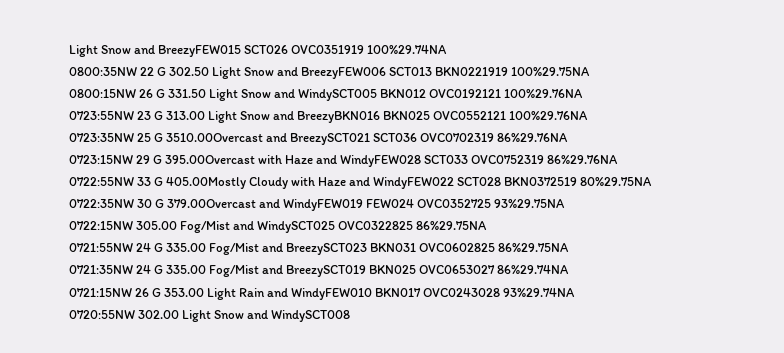Light Snow and BreezyFEW015 SCT026 OVC0351919 100%29.74NA
0800:35NW 22 G 302.50 Light Snow and BreezyFEW006 SCT013 BKN0221919 100%29.75NA
0800:15NW 26 G 331.50 Light Snow and WindySCT005 BKN012 OVC0192121 100%29.76NA
0723:55NW 23 G 313.00 Light Snow and BreezyBKN016 BKN025 OVC0552121 100%29.76NA
0723:35NW 25 G 3510.00Overcast and BreezySCT021 SCT036 OVC0702319 86%29.76NA
0723:15NW 29 G 395.00Overcast with Haze and WindyFEW028 SCT033 OVC0752319 86%29.76NA
0722:55NW 33 G 405.00Mostly Cloudy with Haze and WindyFEW022 SCT028 BKN0372519 80%29.75NA
0722:35NW 30 G 379.00Overcast and WindyFEW019 FEW024 OVC0352725 93%29.75NA
0722:15NW 305.00 Fog/Mist and WindySCT025 OVC0322825 86%29.75NA
0721:55NW 24 G 335.00 Fog/Mist and BreezySCT023 BKN031 OVC0602825 86%29.75NA
0721:35NW 24 G 335.00 Fog/Mist and BreezySCT019 BKN025 OVC0653027 86%29.74NA
0721:15NW 26 G 353.00 Light Rain and WindyFEW010 BKN017 OVC0243028 93%29.74NA
0720:55NW 302.00 Light Snow and WindySCT008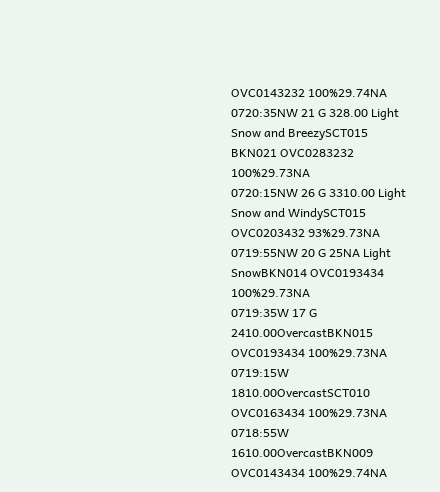OVC0143232 100%29.74NA
0720:35NW 21 G 328.00 Light Snow and BreezySCT015 BKN021 OVC0283232 100%29.73NA
0720:15NW 26 G 3310.00 Light Snow and WindySCT015 OVC0203432 93%29.73NA
0719:55NW 20 G 25NA Light SnowBKN014 OVC0193434 100%29.73NA
0719:35W 17 G 2410.00OvercastBKN015 OVC0193434 100%29.73NA
0719:15W 1810.00OvercastSCT010 OVC0163434 100%29.73NA
0718:55W 1610.00OvercastBKN009 OVC0143434 100%29.74NA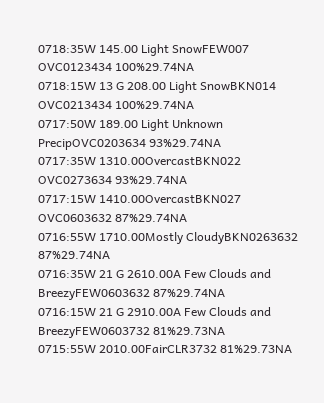0718:35W 145.00 Light SnowFEW007 OVC0123434 100%29.74NA
0718:15W 13 G 208.00 Light SnowBKN014 OVC0213434 100%29.74NA
0717:50W 189.00 Light Unknown PrecipOVC0203634 93%29.74NA
0717:35W 1310.00OvercastBKN022 OVC0273634 93%29.74NA
0717:15W 1410.00OvercastBKN027 OVC0603632 87%29.74NA
0716:55W 1710.00Mostly CloudyBKN0263632 87%29.74NA
0716:35W 21 G 2610.00A Few Clouds and BreezyFEW0603632 87%29.74NA
0716:15W 21 G 2910.00A Few Clouds and BreezyFEW0603732 81%29.73NA
0715:55W 2010.00FairCLR3732 81%29.73NA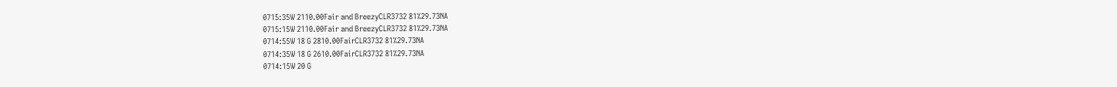0715:35W 2110.00Fair and BreezyCLR3732 81%29.73NA
0715:15W 2110.00Fair and BreezyCLR3732 81%29.73NA
0714:55W 18 G 2810.00FairCLR3732 81%29.73NA
0714:35W 18 G 2610.00FairCLR3732 81%29.73NA
0714:15W 20 G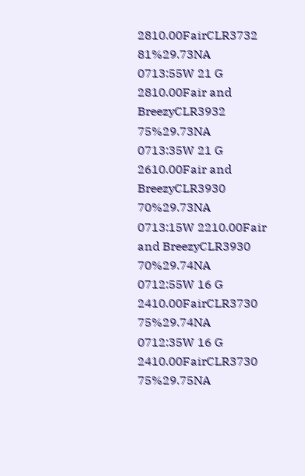2810.00FairCLR3732 81%29.73NA
0713:55W 21 G 2810.00Fair and BreezyCLR3932 75%29.73NA
0713:35W 21 G 2610.00Fair and BreezyCLR3930 70%29.73NA
0713:15W 2210.00Fair and BreezyCLR3930 70%29.74NA
0712:55W 16 G 2410.00FairCLR3730 75%29.74NA
0712:35W 16 G 2410.00FairCLR3730 75%29.75NA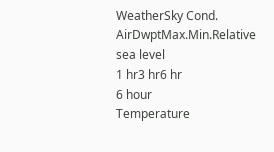WeatherSky Cond. AirDwptMax.Min.Relative
sea level
1 hr3 hr6 hr
6 hour
Temperature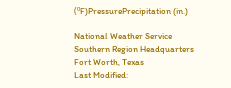(ºF)PressurePrecipitation (in.)

National Weather Service
Southern Region Headquarters
Fort Worth, Texas
Last Modified: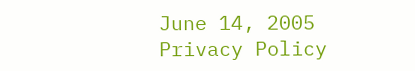June 14, 2005
Privacy Policy